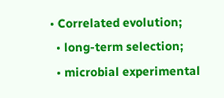• Correlated evolution;
  • long-term selection;
  • microbial experimental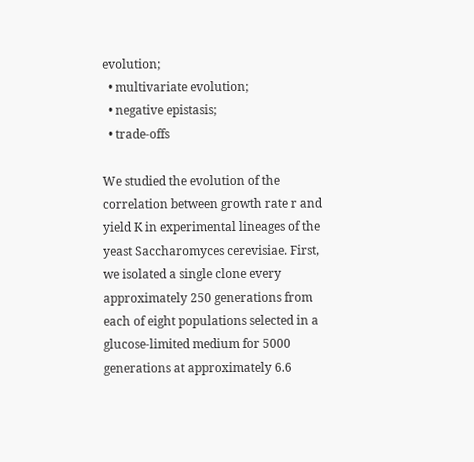evolution;
  • multivariate evolution;
  • negative epistasis;
  • trade-offs

We studied the evolution of the correlation between growth rate r and yield K in experimental lineages of the yeast Saccharomyces cerevisiae. First, we isolated a single clone every approximately 250 generations from each of eight populations selected in a glucose-limited medium for 5000 generations at approximately 6.6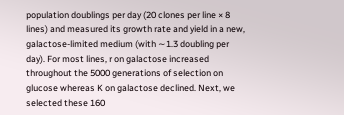population doublings per day (20 clones per line × 8 lines) and measured its growth rate and yield in a new, galactose-limited medium (with ∼1.3 doubling per day). For most lines, r on galactose increased throughout the 5000 generations of selection on glucose whereas K on galactose declined. Next, we selected these 160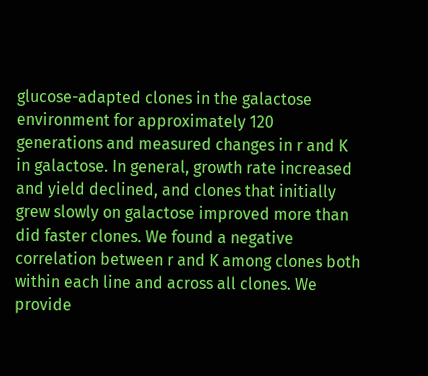glucose-adapted clones in the galactose environment for approximately 120 generations and measured changes in r and K in galactose. In general, growth rate increased and yield declined, and clones that initially grew slowly on galactose improved more than did faster clones. We found a negative correlation between r and K among clones both within each line and across all clones. We provide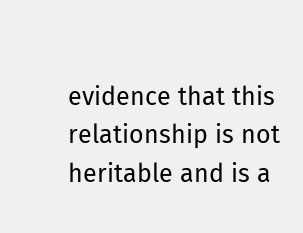evidence that this relationship is not heritable and is a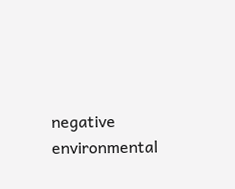negative environmental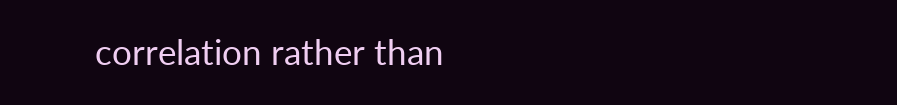correlation rather than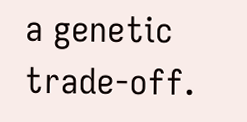a genetic trade-off.